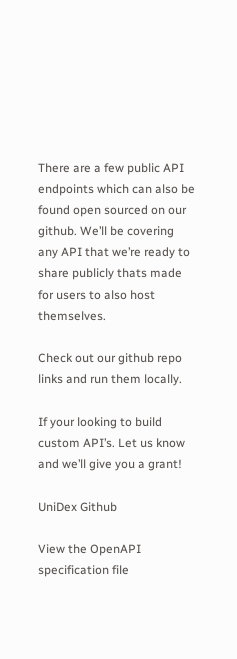There are a few public API endpoints which can also be found open sourced on our github. We’ll be covering any API that we’re ready to share publicly thats made for users to also host themselves.

Check out our github repo links and run them locally.

If your looking to build custom API’s. Let us know and we’ll give you a grant!

UniDex Github

View the OpenAPI specification file